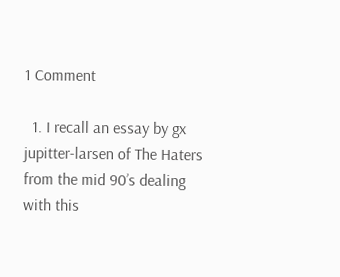1 Comment

  1. I recall an essay by gx jupitter-larsen of The Haters from the mid 90’s dealing with this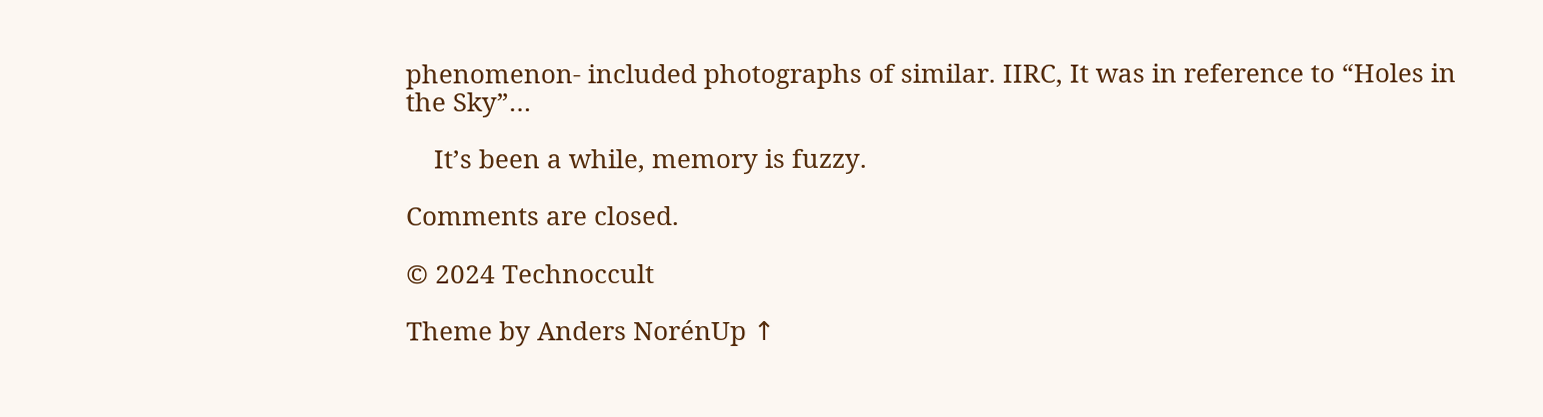phenomenon- included photographs of similar. IIRC, It was in reference to “Holes in the Sky”…

    It’s been a while, memory is fuzzy.

Comments are closed.

© 2024 Technoccult

Theme by Anders NorénUp ↑